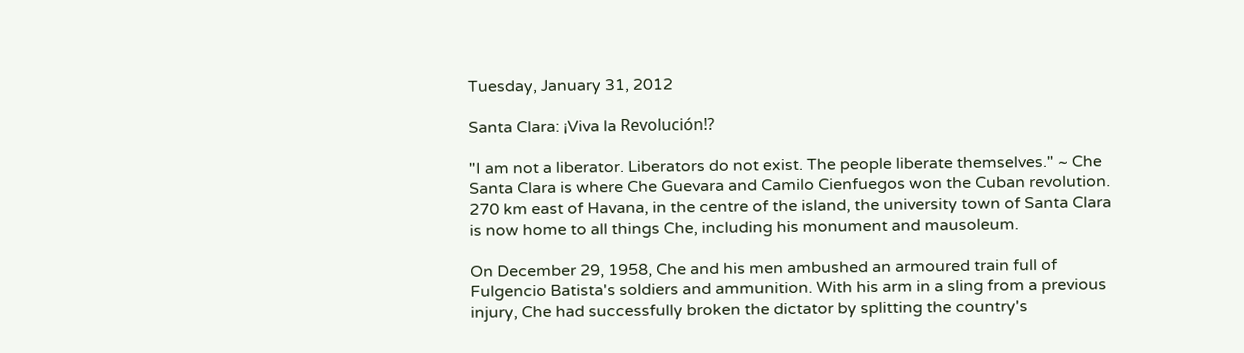Tuesday, January 31, 2012

Santa Clara: ¡Viva la Revolución!?

"I am not a liberator. Liberators do not exist. The people liberate themselves." ~ Che
Santa Clara is where Che Guevara and Camilo Cienfuegos won the Cuban revolution. 270 km east of Havana, in the centre of the island, the university town of Santa Clara is now home to all things Che, including his monument and mausoleum.

On December 29, 1958, Che and his men ambushed an armoured train full of Fulgencio Batista's soldiers and ammunition. With his arm in a sling from a previous injury, Che had successfully broken the dictator by splitting the country's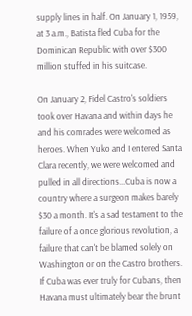supply lines in half. On January 1, 1959, at 3 a.m., Batista fled Cuba for the Dominican Republic with over $300 million stuffed in his suitcase.

On January 2, Fidel Castro's soldiers took over Havana and within days he and his comrades were welcomed as heroes. When Yuko and I entered Santa Clara recently, we were welcomed and pulled in all directions...Cuba is now a country where a surgeon makes barely $30 a month. It's a sad testament to the failure of a once glorious revolution, a failure that can't be blamed solely on Washington or on the Castro brothers. If Cuba was ever truly for Cubans, then Havana must ultimately bear the brunt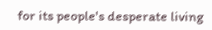for its people's desperate living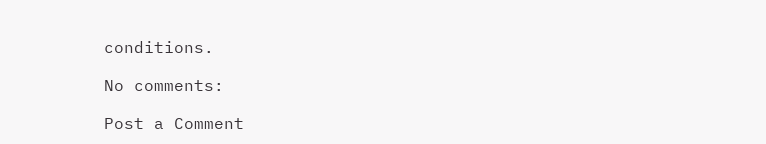conditions.

No comments:

Post a Comment